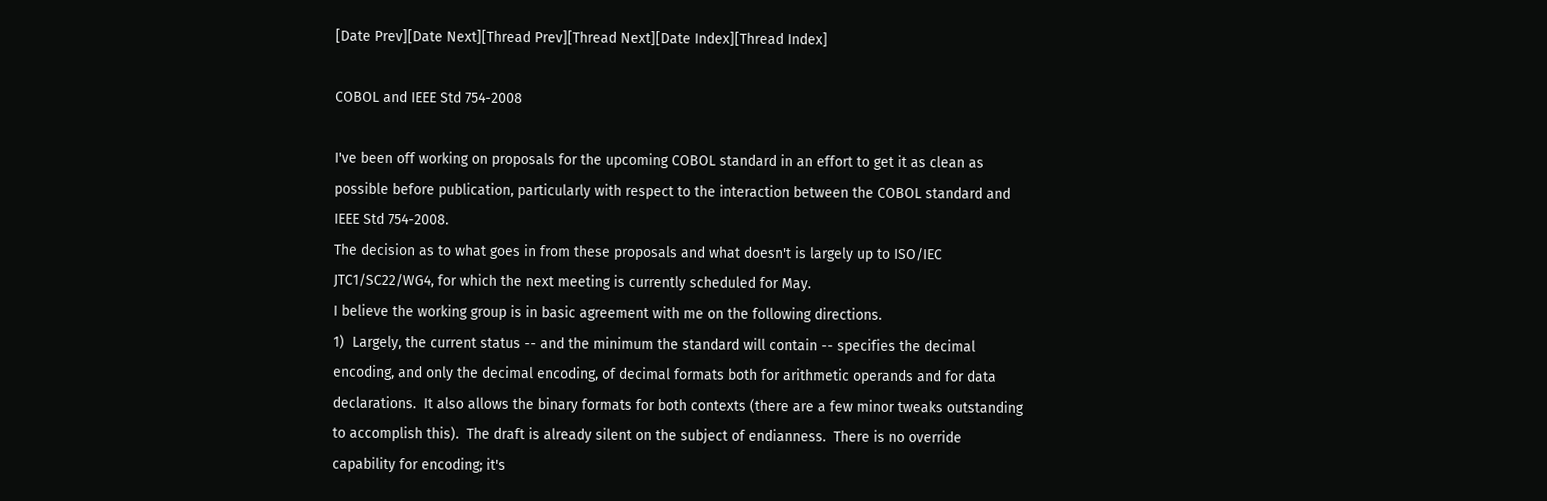[Date Prev][Date Next][Thread Prev][Thread Next][Date Index][Thread Index]

COBOL and IEEE Std 754-2008

I've been off working on proposals for the upcoming COBOL standard in an effort to get it as clean as possible before publication, particularly with respect to the interaction between the COBOL standard and IEEE Std 754-2008.
The decision as to what goes in from these proposals and what doesn't is largely up to ISO/IEC JTC1/SC22/WG4, for which the next meeting is currently scheduled for May.
I believe the working group is in basic agreement with me on the following directions.
1)  Largely, the current status -- and the minimum the standard will contain -- specifies the decimal encoding, and only the decimal encoding, of decimal formats both for arithmetic operands and for data declarations.  It also allows the binary formats for both contexts (there are a few minor tweaks outstanding to accomplish this).  The draft is already silent on the subject of endianness.  There is no override capability for encoding; it's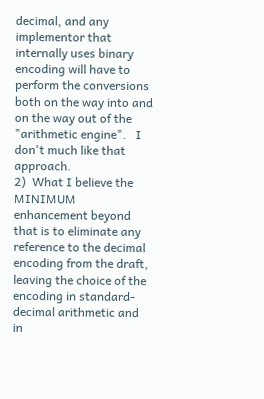decimal, and any implementor that internally uses binary encoding will have to perform the conversions both on the way into and on the way out of the "arithmetic engine".   I don't much like that approach.
2)  What I believe the MINIMUM enhancement beyond that is to eliminate any reference to the decimal encoding from the draft, leaving the choice of the encoding in standard-decimal arithmetic and in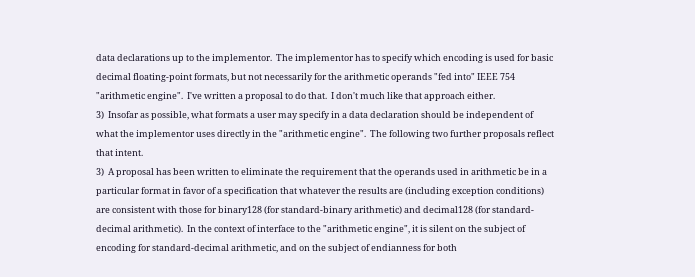data declarations up to the implementor.  The implementor has to specify which encoding is used for basic decimal floating-point formats, but not necessarily for the arithmetic operands "fed into" IEEE 754 "arithmetic engine".  I've written a proposal to do that.  I don't much like that approach either.
3)  Insofar as possible, what formats a user may specify in a data declaration should be independent of what the implementor uses directly in the "arithmetic engine".  The following two further proposals reflect that intent.
3)  A proposal has been written to eliminate the requirement that the operands used in arithmetic be in a particular format in favor of a specification that whatever the results are (including exception conditions) are consistent with those for binary128 (for standard-binary arithmetic) and decimal128 (for standard-decimal arithmetic).  In the context of interface to the "arithmetic engine", it is silent on the subject of encoding for standard-decimal arithmetic, and on the subject of endianness for both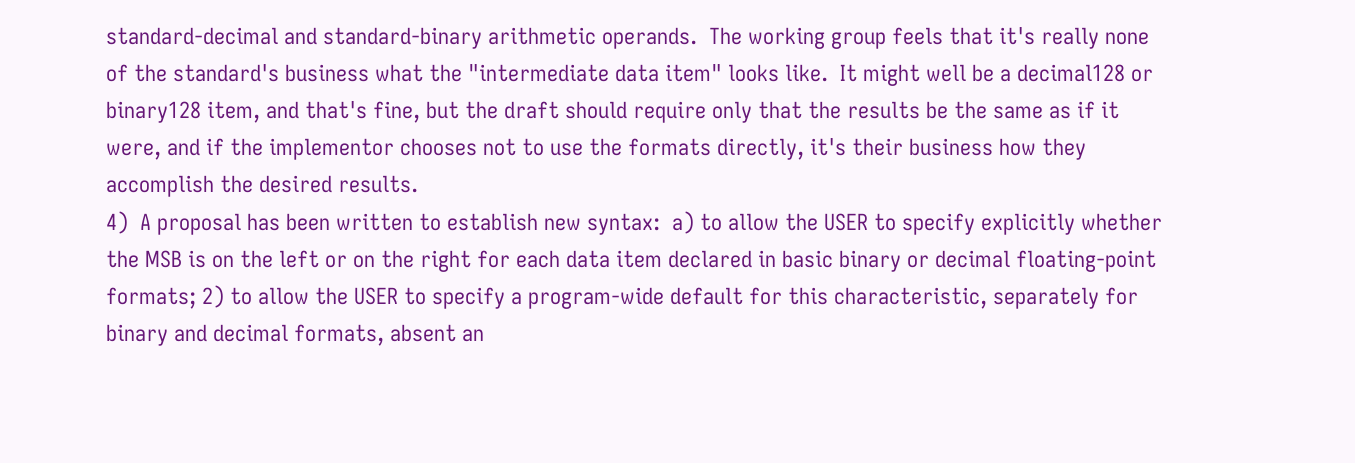standard-decimal and standard-binary arithmetic operands.  The working group feels that it's really none of the standard's business what the "intermediate data item" looks like.  It might well be a decimal128 or binary128 item, and that's fine, but the draft should require only that the results be the same as if it were, and if the implementor chooses not to use the formats directly, it's their business how they accomplish the desired results.
4)  A proposal has been written to establish new syntax:  a) to allow the USER to specify explicitly whether the MSB is on the left or on the right for each data item declared in basic binary or decimal floating-point formats; 2) to allow the USER to specify a program-wide default for this characteristic, separately for binary and decimal formats, absent an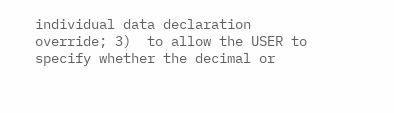individual data declaration override; 3)  to allow the USER to specify whether the decimal or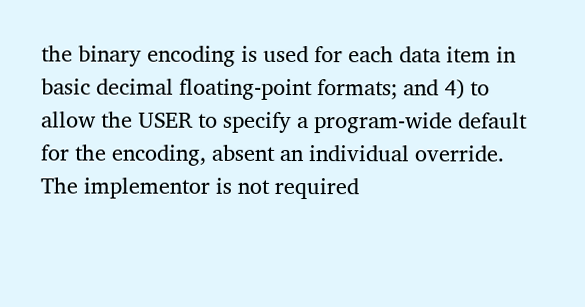the binary encoding is used for each data item in basic decimal floating-point formats; and 4) to allow the USER to specify a program-wide default for the encoding, absent an individual override.  The implementor is not required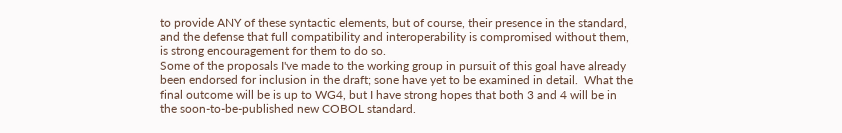to provide ANY of these syntactic elements, but of course, their presence in the standard, and the defense that full compatibility and interoperability is compromised without them, is strong encouragement for them to do so.
Some of the proposals I've made to the working group in pursuit of this goal have already been endorsed for inclusion in the draft; sone have yet to be examined in detail.  What the final outcome will be is up to WG4, but I have strong hopes that both 3 and 4 will be in the soon-to-be-published new COBOL standard.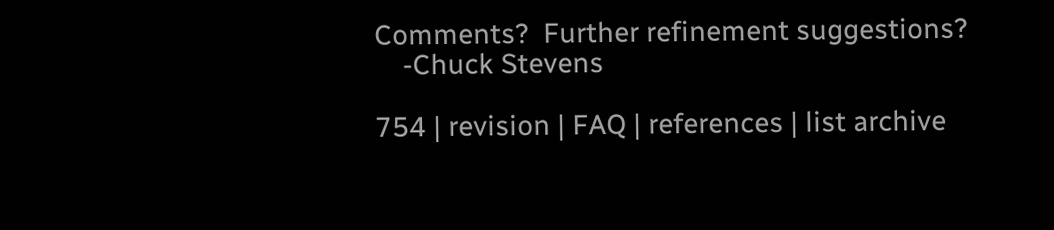Comments?  Further refinement suggestions?
    -Chuck Stevens

754 | revision | FAQ | references | list archive